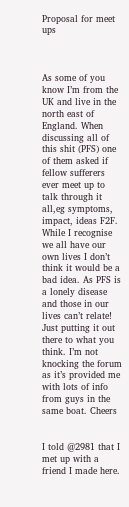Proposal for meet ups



As some of you know I’m from the UK and live in the north east of England. When discussing all of this shit (PFS) one of them asked if fellow sufferers ever meet up to talk through it all,eg symptoms, impact, ideas F2F. While I recognise we all have our own lives I don’t think it would be a bad idea. As PFS is a lonely disease and those in our lives can’t relate! Just putting it out there to what you think. I’m not knocking the forum as it’s provided me with lots of info from guys in the same boat. Cheers


I told @2981 that I met up with a friend I made here.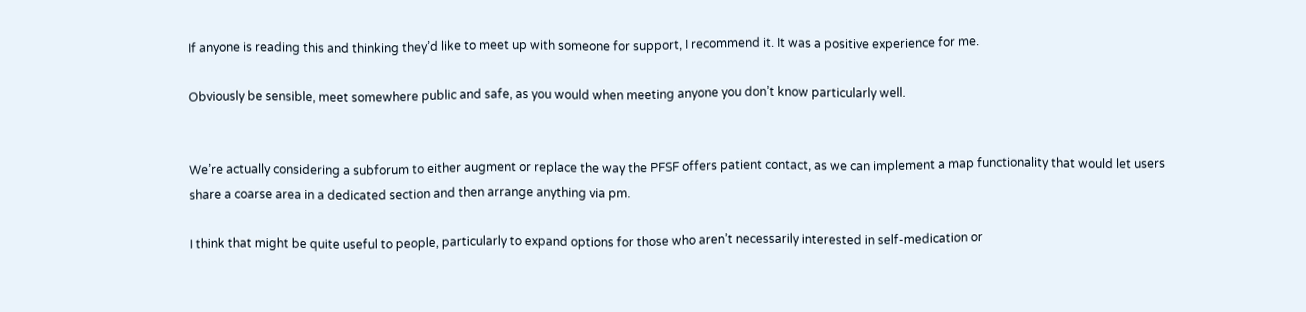If anyone is reading this and thinking they’d like to meet up with someone for support, I recommend it. It was a positive experience for me.

Obviously be sensible, meet somewhere public and safe, as you would when meeting anyone you don’t know particularly well.


We’re actually considering a subforum to either augment or replace the way the PFSF offers patient contact, as we can implement a map functionality that would let users share a coarse area in a dedicated section and then arrange anything via pm.

I think that might be quite useful to people, particularly to expand options for those who aren’t necessarily interested in self-medication or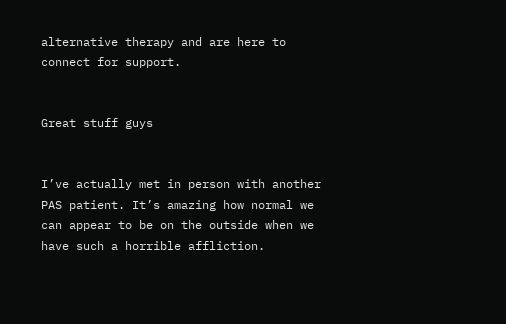alternative therapy and are here to connect for support.


Great stuff guys


I’ve actually met in person with another PAS patient. It’s amazing how normal we can appear to be on the outside when we have such a horrible affliction.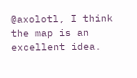@axolotl, I think the map is an excellent idea.